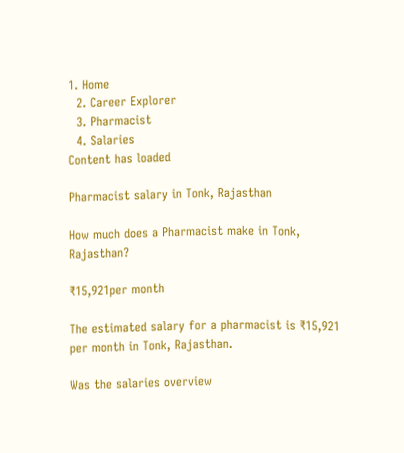1. Home
  2. Career Explorer
  3. Pharmacist
  4. Salaries
Content has loaded

Pharmacist salary in Tonk, Rajasthan

How much does a Pharmacist make in Tonk, Rajasthan?

₹15,921per month

The estimated salary for a pharmacist is ₹15,921 per month in Tonk, Rajasthan.

Was the salaries overview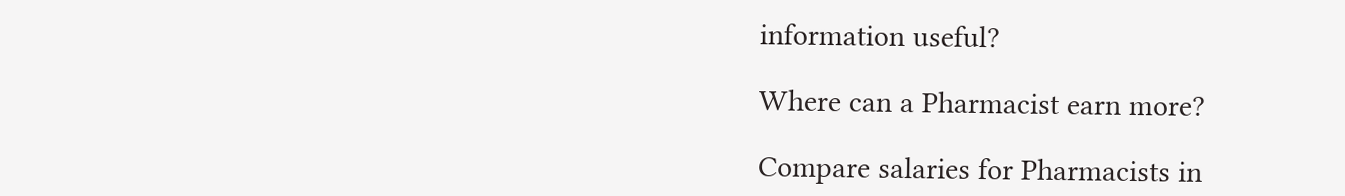information useful?

Where can a Pharmacist earn more?

Compare salaries for Pharmacists in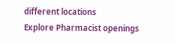different locations
Explore Pharmacist openings